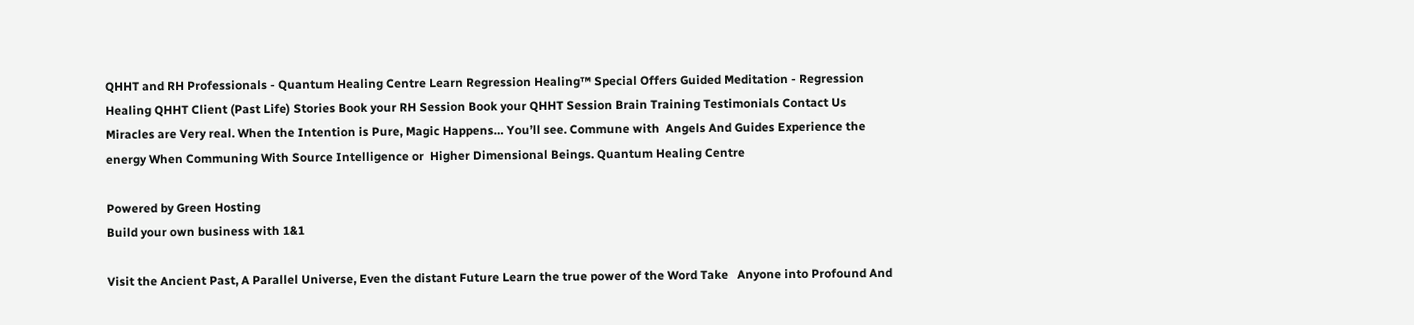QHHT and RH Professionals - Quantum Healing Centre Learn Regression Healing™ Special Offers Guided Meditation - Regression Healing QHHT Client (Past Life) Stories Book your RH Session Book your QHHT Session Brain Training Testimonials Contact Us
Miracles are Very real. When the Intention is Pure, Magic Happens… You’ll see. Commune with  Angels And Guides Experience the energy When Communing With Source Intelligence or  Higher Dimensional Beings. Quantum Healing Centre

Powered by Green Hosting
Build your own business with 1&1

Visit the Ancient Past, A Parallel Universe, Even the distant Future Learn the true power of the Word Take   Anyone into Profound And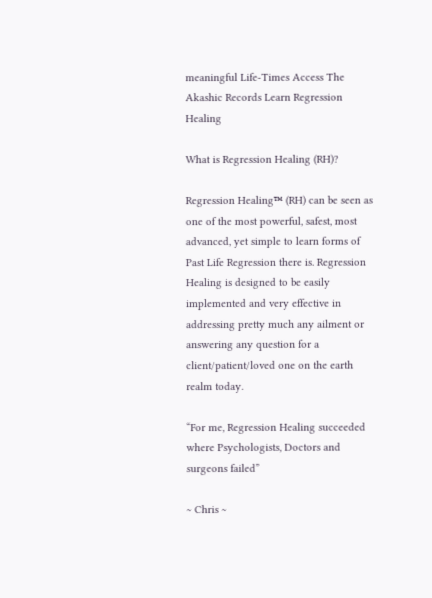meaningful Life-Times Access The Akashic Records Learn Regression Healing

What is Regression Healing (RH)?

Regression Healing™ (RH) can be seen as one of the most powerful, safest, most advanced, yet simple to learn forms of Past Life Regression there is. Regression Healing is designed to be easily implemented and very effective in addressing pretty much any ailment or answering any question for a client/patient/loved one on the earth realm today.

“For me, Regression Healing succeeded where Psychologists, Doctors and surgeons failed”

~ Chris ~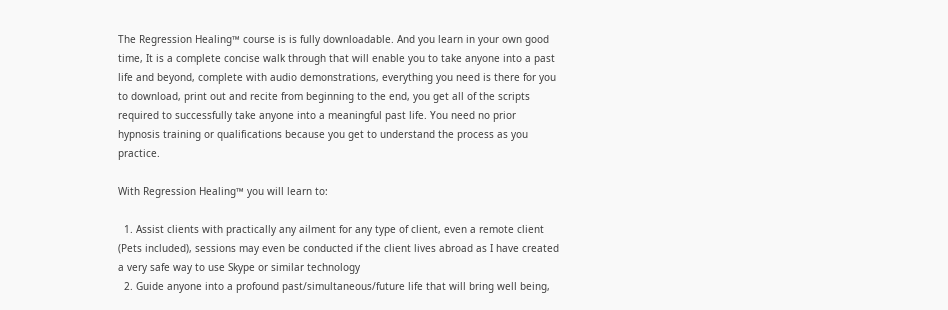The Regression Healing™ course is is fully downloadable. And you learn in your own good time, It is a complete concise walk through that will enable you to take anyone into a past life and beyond, complete with audio demonstrations, everything you need is there for you to download, print out and recite from beginning to the end, you get all of the scripts required to successfully take anyone into a meaningful past life. You need no prior hypnosis training or qualifications because you get to understand the process as you practice.

With Regression Healing™ you will learn to:

  1. Assist clients with practically any ailment for any type of client, even a remote client (Pets included), sessions may even be conducted if the client lives abroad as I have created a very safe way to use Skype or similar technology
  2. Guide anyone into a profound past/simultaneous/future life that will bring well being,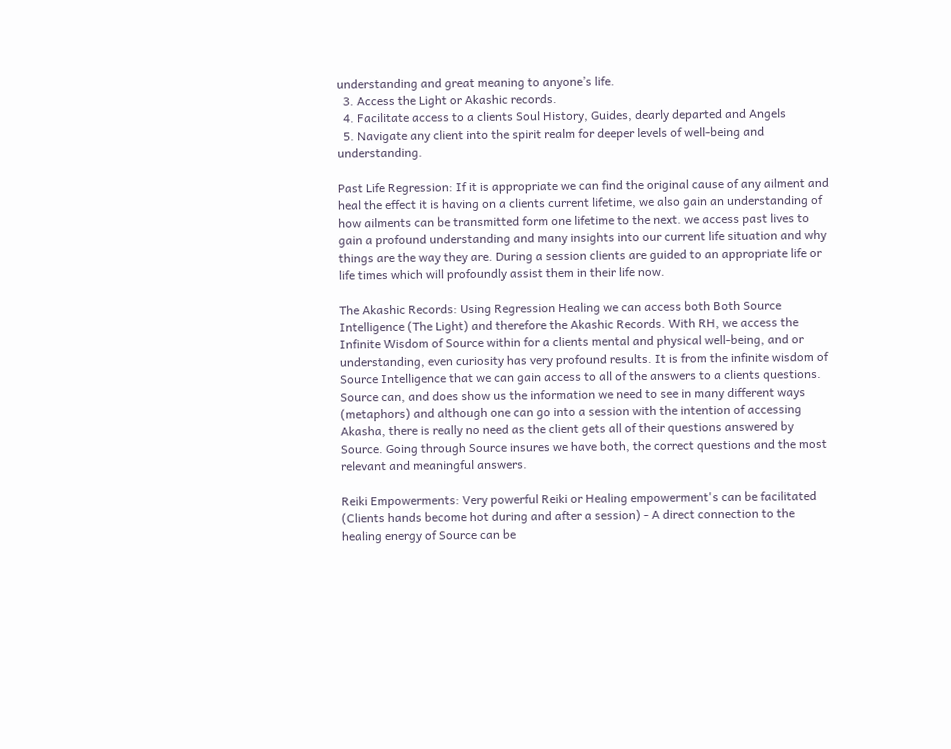understanding and great meaning to anyone’s life.
  3. Access the Light or Akashic records.
  4. Facilitate access to a clients Soul History, Guides, dearly departed and Angels
  5. Navigate any client into the spirit realm for deeper levels of well-being and understanding.

Past Life Regression: If it is appropriate we can find the original cause of any ailment and heal the effect it is having on a clients current lifetime, we also gain an understanding of how ailments can be transmitted form one lifetime to the next. we access past lives to gain a profound understanding and many insights into our current life situation and why things are the way they are. During a session clients are guided to an appropriate life or life times which will profoundly assist them in their life now.

The Akashic Records: Using Regression Healing we can access both Both Source Intelligence (The Light) and therefore the Akashic Records. With RH, we access the Infinite Wisdom of Source within for a clients mental and physical well-being, and or understanding, even curiosity has very profound results. It is from the infinite wisdom of Source Intelligence that we can gain access to all of the answers to a clients questions. Source can, and does show us the information we need to see in many different ways (metaphors) and although one can go into a session with the intention of accessing Akasha, there is really no need as the client gets all of their questions answered by Source. Going through Source insures we have both, the correct questions and the most relevant and meaningful answers.

Reiki Empowerments: Very powerful Reiki or Healing empowerment's can be facilitated (Clients hands become hot during and after a session) - A direct connection to the healing energy of Source can be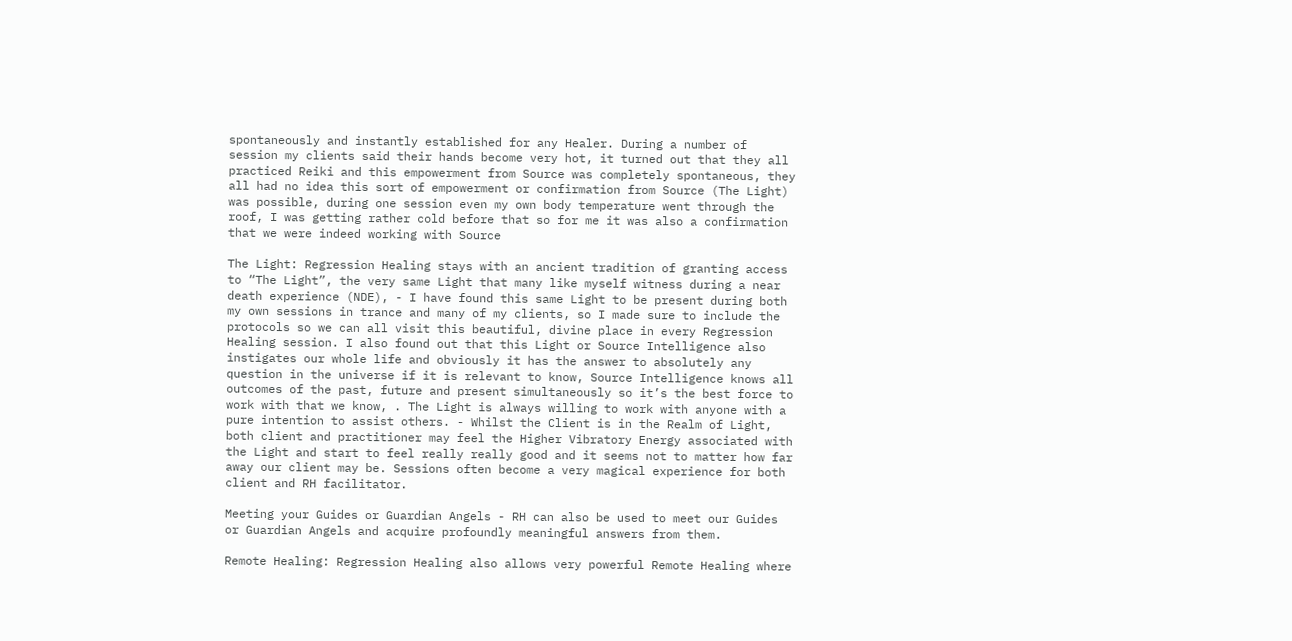spontaneously and instantly established for any Healer. During a number of session my clients said their hands become very hot, it turned out that they all practiced Reiki and this empowerment from Source was completely spontaneous, they all had no idea this sort of empowerment or confirmation from Source (The Light) was possible, during one session even my own body temperature went through the roof, I was getting rather cold before that so for me it was also a confirmation that we were indeed working with Source

The Light: Regression Healing stays with an ancient tradition of granting access to “The Light”, the very same Light that many like myself witness during a near death experience (NDE), - I have found this same Light to be present during both my own sessions in trance and many of my clients, so I made sure to include the protocols so we can all visit this beautiful, divine place in every Regression Healing session. I also found out that this Light or Source Intelligence also instigates our whole life and obviously it has the answer to absolutely any question in the universe if it is relevant to know, Source Intelligence knows all outcomes of the past, future and present simultaneously so it’s the best force to work with that we know, . The Light is always willing to work with anyone with a pure intention to assist others. - Whilst the Client is in the Realm of Light, both client and practitioner may feel the Higher Vibratory Energy associated with the Light and start to feel really really good and it seems not to matter how far away our client may be. Sessions often become a very magical experience for both client and RH facilitator.

Meeting your Guides or Guardian Angels - RH can also be used to meet our Guides or Guardian Angels and acquire profoundly meaningful answers from them.

Remote Healing: Regression Healing also allows very powerful Remote Healing where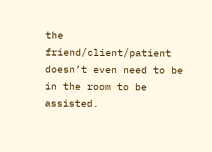the friend/client/patient doesn’t even need to be in the room to be assisted.